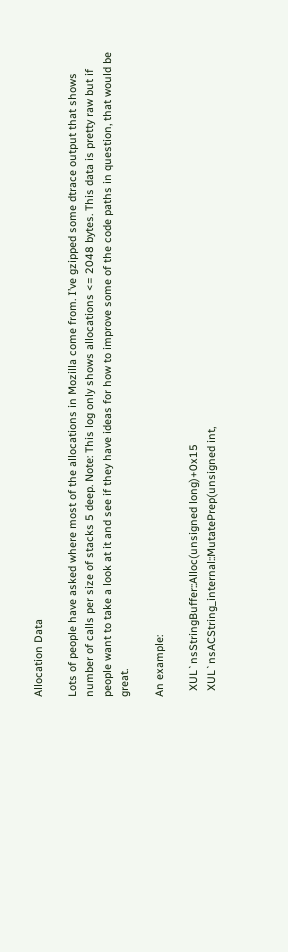Allocation Data

Lots of people have asked where most of the allocations in Mozilla come from. I’ve gzipped some dtrace output that shows number of calls per size of stacks 5 deep. Note: This log only shows allocations <= 2048 bytes. This data is pretty raw but if people want to take a look at it and see if they have ideas for how to improve some of the code paths in question, that would be great.

An example:

  XUL`nsStringBuffer::Alloc(unsigned long)+0x15
  XUL`nsACString_internal::MutatePrep(unsigned int,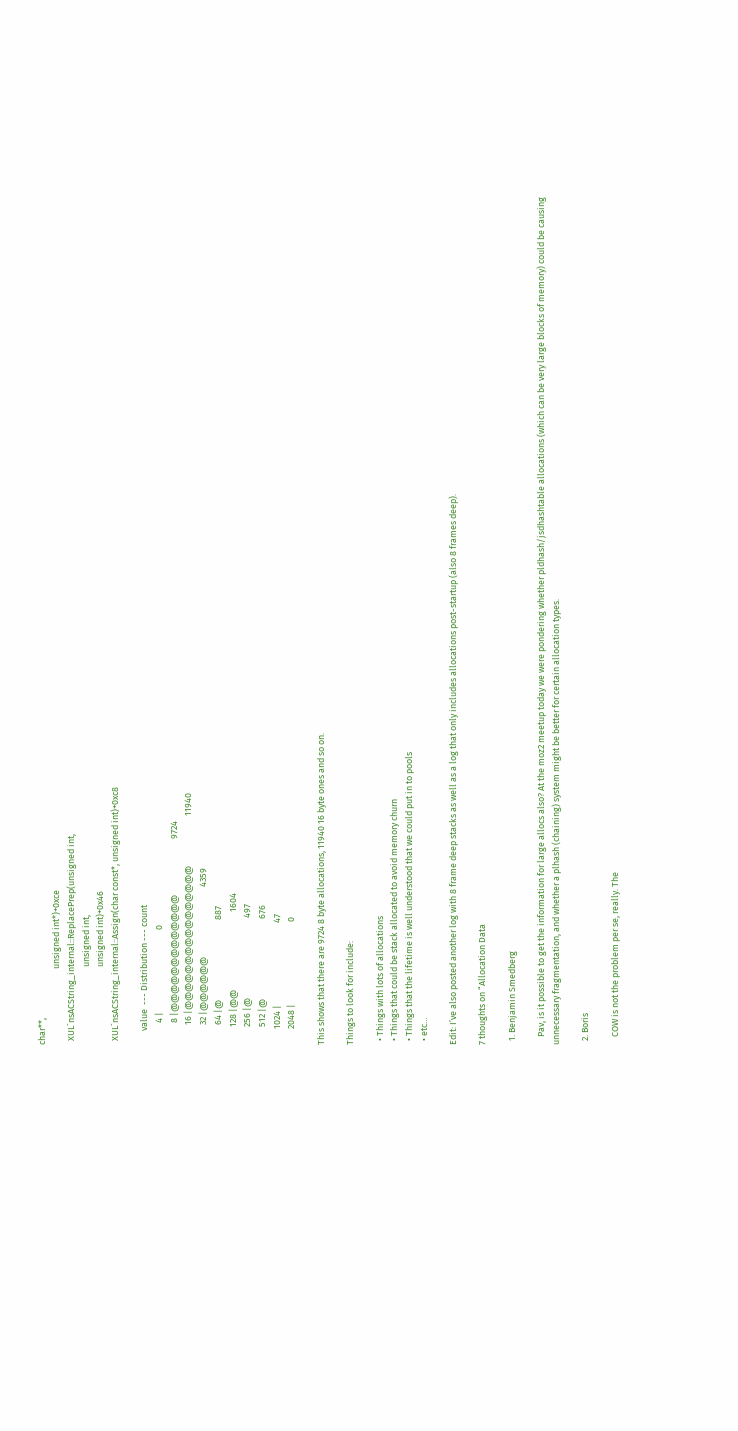char**,
                                      unsigned int*)+0xce
  XUL`nsACString_internal::ReplacePrep(unsigned int,
                                       unsigned int,
                                       unsigned int)+0x46
  XUL`nsACString_internal::Assign(char const*, unsigned int)+0xc8

       value  --- Distribution --- count
           4 |                                         0
           8 |@@@@@@@@@@@@@                            9724
          16 |@@@@@@@@@@@@@@@@                         11940
          32 |@@@@@@                                   4359
          64 |@                                        887
         128 |@@                                       1604
         256 |@                                        497
         512 |@                                        676
        1024 |                                         47
        2048 |                                         0

This shows that there are 9724 8 byte allocations, 11940 16 byte ones and so on.

Things to look for include:

  • Things with lots of allocations
  • Things that could be stack allocated to avoid memory churn
  • Things that the lifetime is well understood that we could put in to pools
  • etc…

Edit: I’ve also posted another log with 8 frame deep stacks as well as a log that only includes allocations post-startup (also 8 frames deep).

7 thoughts on “Allocation Data

  1. Benjamin Smedberg

    Pav, is it possible to get the information for large allocs also? At the moz2 meetup today we were pondering whether pldhash/jsdhashtable allocations (which can be very large blocks of memory) could be causing unnecessary fragmentation, and whether a plhash (chaining) system might be better for certain allocation types.

  2. Boris

    COW is not the problem per se, really. The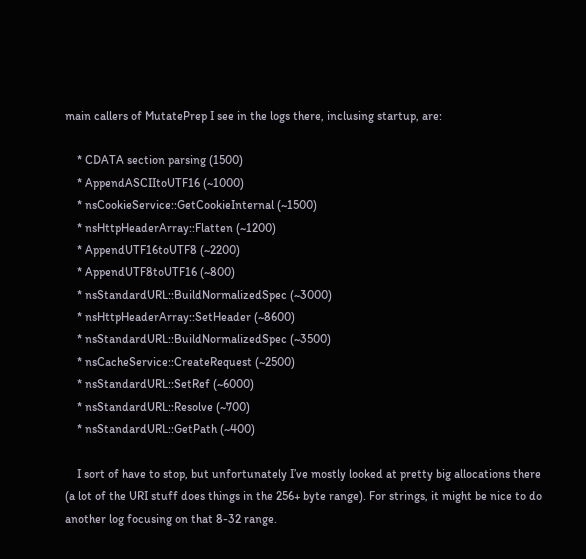main callers of MutatePrep I see in the logs there, inclusing startup, are:

    * CDATA section parsing (1500)
    * AppendASCIItoUTF16 (~1000)
    * nsCookieService::GetCookieInternal (~1500)
    * nsHttpHeaderArray::Flatten (~1200)
    * AppendUTF16toUTF8 (~2200)
    * AppendUTF8toUTF16 (~800)
    * nsStandardURL::BuildNormalizedSpec (~3000)
    * nsHttpHeaderArray::SetHeader (~8600)
    * nsStandardURL::BuildNormalizedSpec (~3500)
    * nsCacheService::CreateRequest (~2500)
    * nsStandardURL::SetRef (~6000)
    * nsStandardURL::Resolve (~700)
    * nsStandardURL::GetPath (~400)

    I sort of have to stop, but unfortunately I’ve mostly looked at pretty big allocations there (a lot of the URI stuff does things in the 256+ byte range). For strings, it might be nice to do another log focusing on that 8-32 range.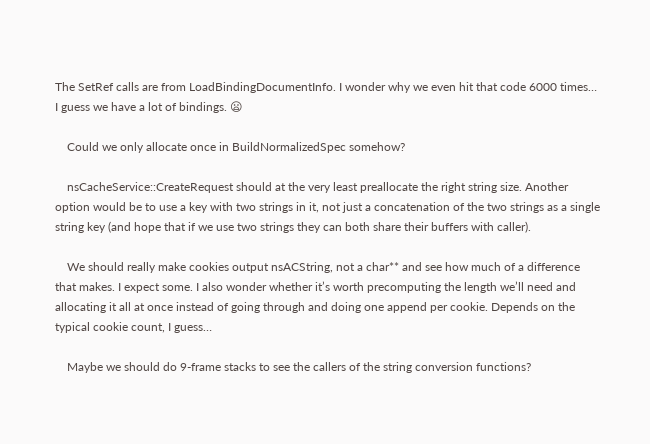The SetRef calls are from LoadBindingDocumentInfo. I wonder why we even hit that code 6000 times… I guess we have a lot of bindings. 😦

    Could we only allocate once in BuildNormalizedSpec somehow?

    nsCacheService::CreateRequest should at the very least preallocate the right string size. Another option would be to use a key with two strings in it, not just a concatenation of the two strings as a single string key (and hope that if we use two strings they can both share their buffers with caller).

    We should really make cookies output nsACString, not a char** and see how much of a difference that makes. I expect some. I also wonder whether it’s worth precomputing the length we’ll need and allocating it all at once instead of going through and doing one append per cookie. Depends on the typical cookie count, I guess…

    Maybe we should do 9-frame stacks to see the callers of the string conversion functions?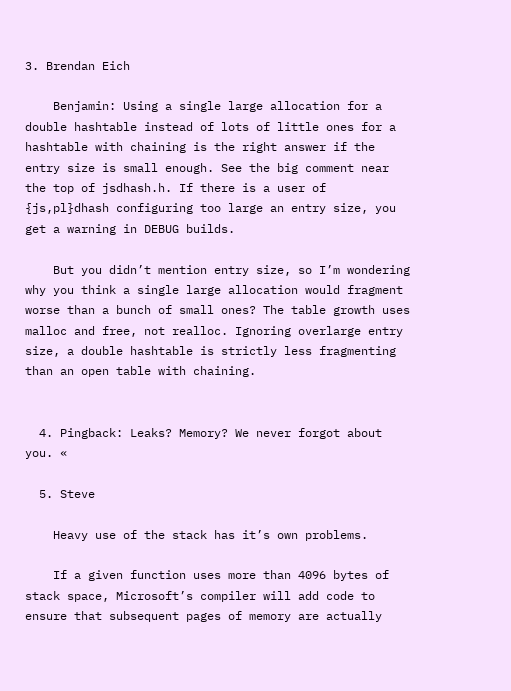3. Brendan Eich

    Benjamin: Using a single large allocation for a double hashtable instead of lots of little ones for a hashtable with chaining is the right answer if the entry size is small enough. See the big comment near the top of jsdhash.h. If there is a user of {js,pl}dhash configuring too large an entry size, you get a warning in DEBUG builds.

    But you didn’t mention entry size, so I’m wondering why you think a single large allocation would fragment worse than a bunch of small ones? The table growth uses malloc and free, not realloc. Ignoring overlarge entry size, a double hashtable is strictly less fragmenting than an open table with chaining.


  4. Pingback: Leaks? Memory? We never forgot about you. «

  5. Steve

    Heavy use of the stack has it’s own problems.

    If a given function uses more than 4096 bytes of stack space, Microsoft’s compiler will add code to ensure that subsequent pages of memory are actually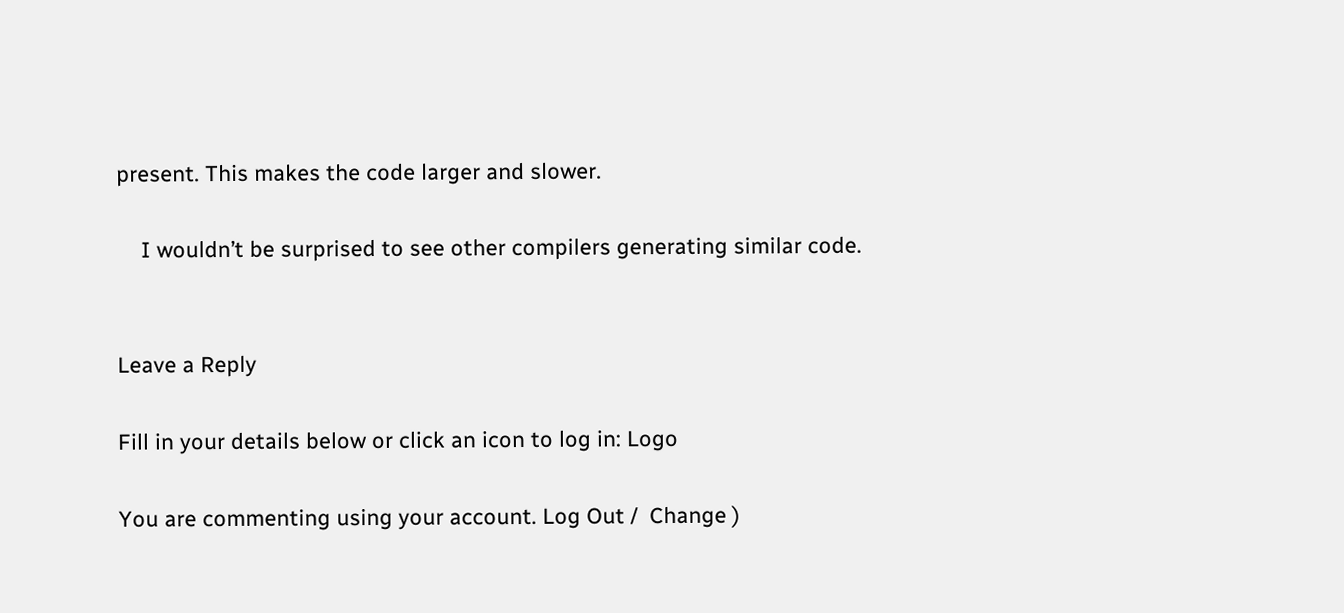present. This makes the code larger and slower.

    I wouldn’t be surprised to see other compilers generating similar code.


Leave a Reply

Fill in your details below or click an icon to log in: Logo

You are commenting using your account. Log Out /  Change )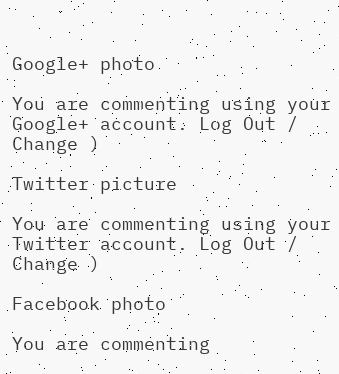Google+ photo

You are commenting using your Google+ account. Log Out /  Change )

Twitter picture

You are commenting using your Twitter account. Log Out /  Change )

Facebook photo

You are commenting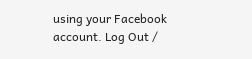using your Facebook account. Log Out /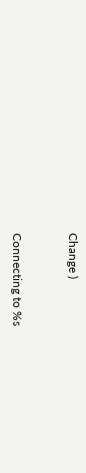Change )


Connecting to %s